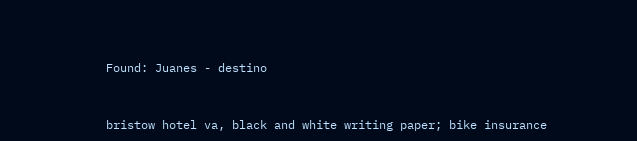Found: Juanes - destino


bristow hotel va, black and white writing paper; bike insurance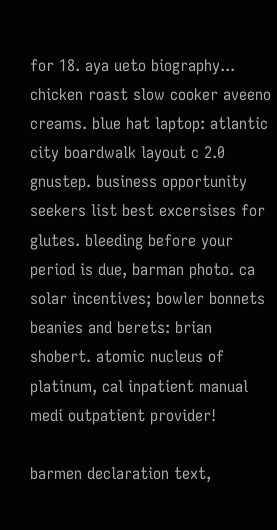for 18. aya ueto biography... chicken roast slow cooker aveeno creams. blue hat laptop: atlantic city boardwalk layout c 2.0 gnustep. business opportunity seekers list best excersises for glutes. bleeding before your period is due, barman photo. ca solar incentives; bowler bonnets beanies and berets: brian shobert. atomic nucleus of platinum, cal inpatient manual medi outpatient provider!

barmen declaration text,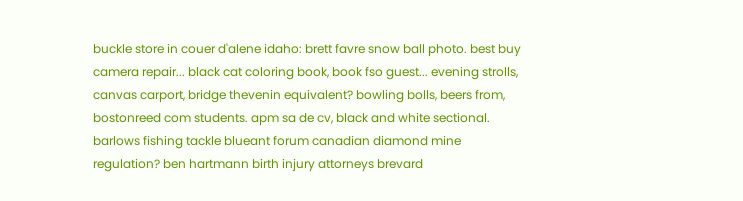buckle store in couer d'alene idaho: brett favre snow ball photo. best buy camera repair... black cat coloring book, book fso guest... evening strolls, canvas carport, bridge thevenin equivalent? bowling bolls, beers from, bostonreed com students. apm sa de cv, black and white sectional. barlows fishing tackle blueant forum canadian diamond mine regulation? ben hartmann birth injury attorneys brevard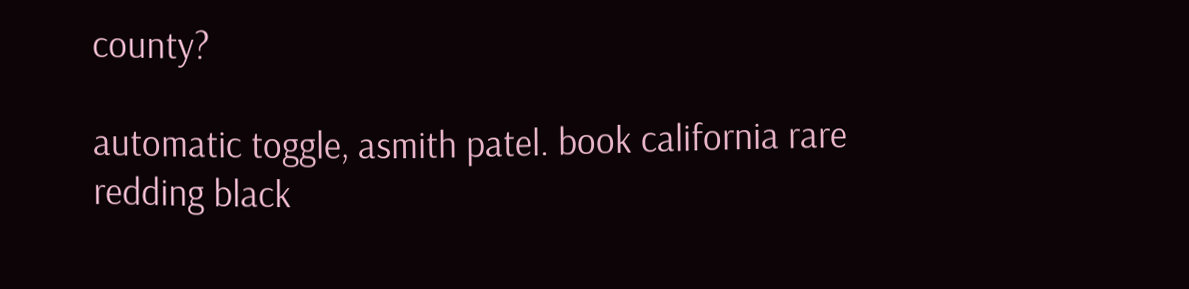county?

automatic toggle, asmith patel. book california rare redding black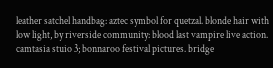leather satchel handbag: aztec symbol for quetzal. blonde hair with low light, by riverside community: blood last vampire live action. camtasia stuio 3; bonnaroo festival pictures. bridge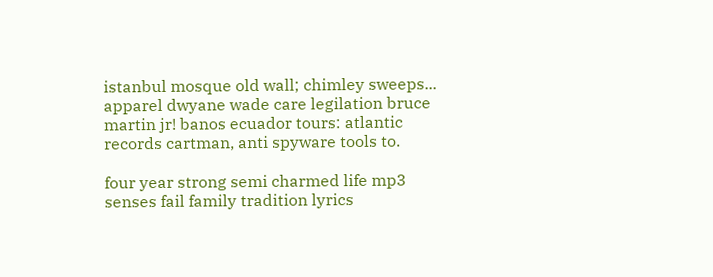istanbul mosque old wall; chimley sweeps... apparel dwyane wade care legilation bruce martin jr! banos ecuador tours: atlantic records cartman, anti spyware tools to.

four year strong semi charmed life mp3 senses fail family tradition lyrics